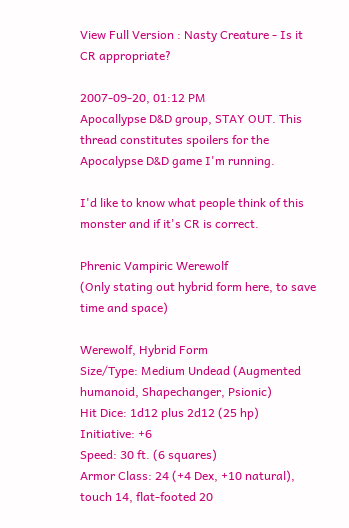View Full Version : Nasty Creature - Is it CR appropriate?

2007-09-20, 01:12 PM
Apocallypse D&D group, STAY OUT. This thread constitutes spoilers for the Apocalypse D&D game I'm running.

I'd like to know what people think of this monster and if it's CR is correct.

Phrenic Vampiric Werewolf
(Only stating out hybrid form here, to save time and space)

Werewolf, Hybrid Form
Size/Type: Medium Undead (Augmented humanoid, Shapechanger, Psionic)
Hit Dice: 1d12 plus 2d12 (25 hp)
Initiative: +6
Speed: 30 ft. (6 squares)
Armor Class: 24 (+4 Dex, +10 natural), touch 14, flat-footed 20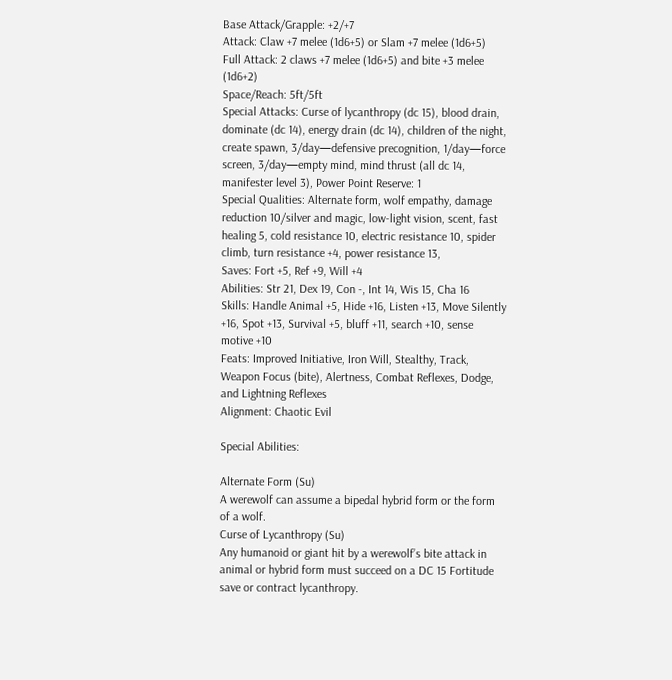Base Attack/Grapple: +2/+7
Attack: Claw +7 melee (1d6+5) or Slam +7 melee (1d6+5)
Full Attack: 2 claws +7 melee (1d6+5) and bite +3 melee (1d6+2)
Space/Reach: 5ft/5ft
Special Attacks: Curse of lycanthropy (dc 15), blood drain, dominate (dc 14), energy drain (dc 14), children of the night, create spawn, 3/day—defensive precognition, 1/day—force screen, 3/day—empty mind, mind thrust (all dc 14, manifester level 3), Power Point Reserve: 1
Special Qualities: Alternate form, wolf empathy, damage reduction 10/silver and magic, low-light vision, scent, fast healing 5, cold resistance 10, electric resistance 10, spider climb, turn resistance +4, power resistance 13,
Saves: Fort +5, Ref +9, Will +4
Abilities: Str 21, Dex 19, Con -, Int 14, Wis 15, Cha 16
Skills: Handle Animal +5, Hide +16, Listen +13, Move Silently +16, Spot +13, Survival +5, bluff +11, search +10, sense motive +10
Feats: Improved Initiative, Iron Will, Stealthy, Track, Weapon Focus (bite), Alertness, Combat Reflexes, Dodge, and Lightning Reflexes
Alignment: Chaotic Evil

Special Abilities:

Alternate Form (Su)
A werewolf can assume a bipedal hybrid form or the form of a wolf.
Curse of Lycanthropy (Su)
Any humanoid or giant hit by a werewolf’s bite attack in animal or hybrid form must succeed on a DC 15 Fortitude save or contract lycanthropy.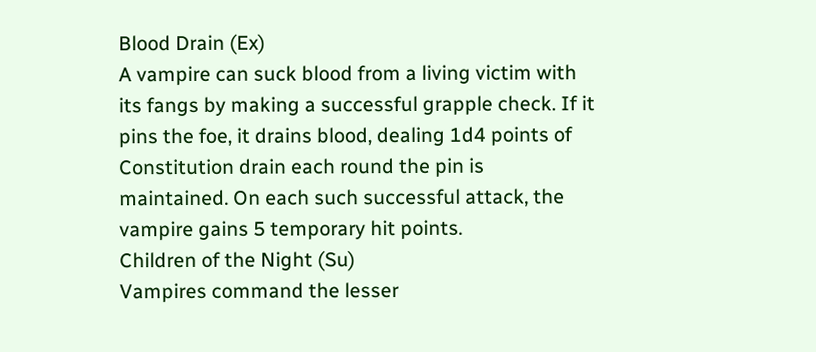Blood Drain (Ex)
A vampire can suck blood from a living victim with its fangs by making a successful grapple check. If it pins the foe, it drains blood, dealing 1d4 points of Constitution drain each round the pin is maintained. On each such successful attack, the vampire gains 5 temporary hit points.
Children of the Night (Su)
Vampires command the lesser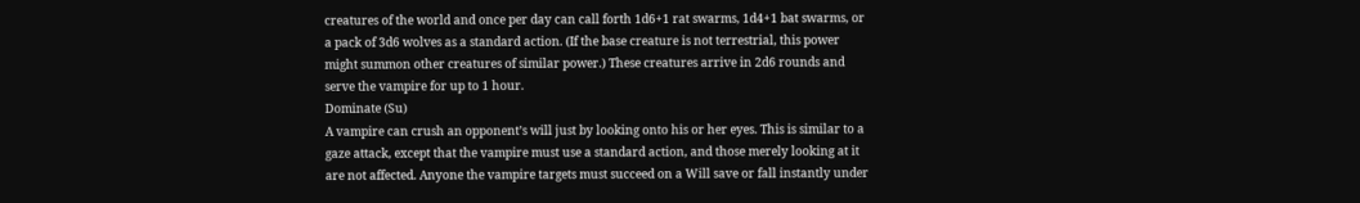creatures of the world and once per day can call forth 1d6+1 rat swarms, 1d4+1 bat swarms, or a pack of 3d6 wolves as a standard action. (If the base creature is not terrestrial, this power might summon other creatures of similar power.) These creatures arrive in 2d6 rounds and serve the vampire for up to 1 hour.
Dominate (Su)
A vampire can crush an opponent’s will just by looking onto his or her eyes. This is similar to a gaze attack, except that the vampire must use a standard action, and those merely looking at it are not affected. Anyone the vampire targets must succeed on a Will save or fall instantly under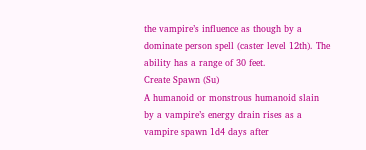the vampire’s influence as though by a dominate person spell (caster level 12th). The ability has a range of 30 feet.
Create Spawn (Su)
A humanoid or monstrous humanoid slain by a vampire’s energy drain rises as a vampire spawn 1d4 days after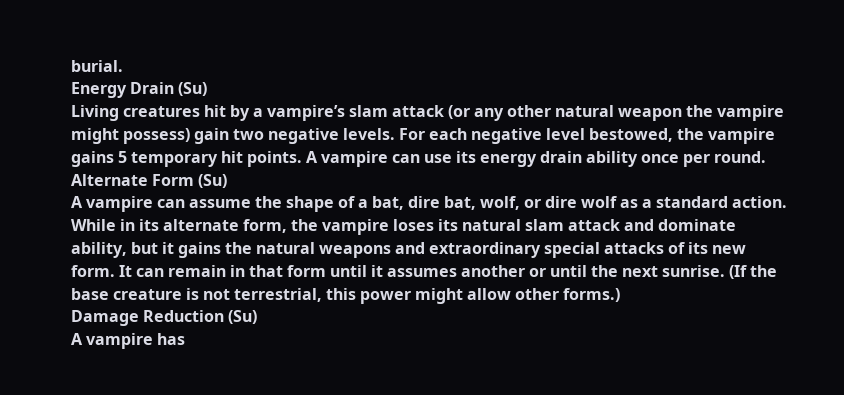burial.
Energy Drain (Su)
Living creatures hit by a vampire’s slam attack (or any other natural weapon the vampire might possess) gain two negative levels. For each negative level bestowed, the vampire gains 5 temporary hit points. A vampire can use its energy drain ability once per round.
Alternate Form (Su)
A vampire can assume the shape of a bat, dire bat, wolf, or dire wolf as a standard action. While in its alternate form, the vampire loses its natural slam attack and dominate ability, but it gains the natural weapons and extraordinary special attacks of its new form. It can remain in that form until it assumes another or until the next sunrise. (If the base creature is not terrestrial, this power might allow other forms.)
Damage Reduction (Su)
A vampire has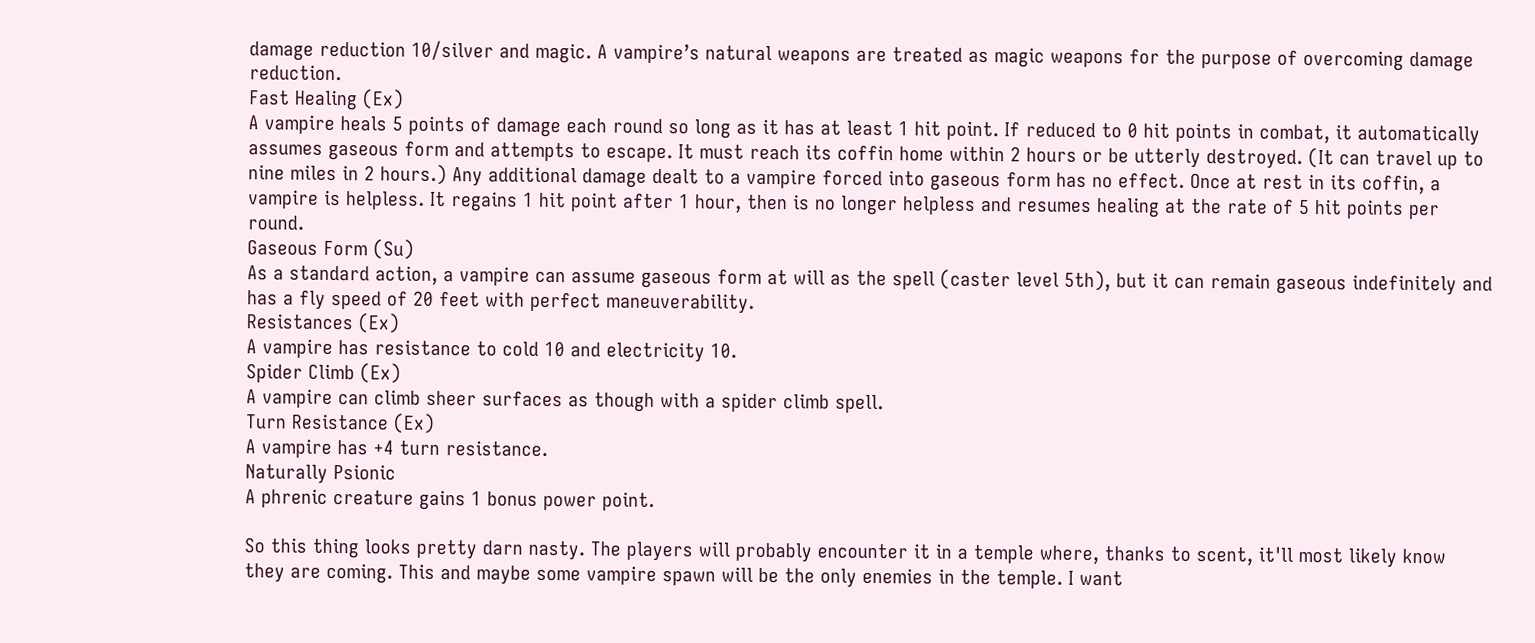damage reduction 10/silver and magic. A vampire’s natural weapons are treated as magic weapons for the purpose of overcoming damage reduction.
Fast Healing (Ex)
A vampire heals 5 points of damage each round so long as it has at least 1 hit point. If reduced to 0 hit points in combat, it automatically assumes gaseous form and attempts to escape. It must reach its coffin home within 2 hours or be utterly destroyed. (It can travel up to nine miles in 2 hours.) Any additional damage dealt to a vampire forced into gaseous form has no effect. Once at rest in its coffin, a vampire is helpless. It regains 1 hit point after 1 hour, then is no longer helpless and resumes healing at the rate of 5 hit points per round.
Gaseous Form (Su)
As a standard action, a vampire can assume gaseous form at will as the spell (caster level 5th), but it can remain gaseous indefinitely and has a fly speed of 20 feet with perfect maneuverability.
Resistances (Ex)
A vampire has resistance to cold 10 and electricity 10.
Spider Climb (Ex)
A vampire can climb sheer surfaces as though with a spider climb spell.
Turn Resistance (Ex)
A vampire has +4 turn resistance.
Naturally Psionic
A phrenic creature gains 1 bonus power point.

So this thing looks pretty darn nasty. The players will probably encounter it in a temple where, thanks to scent, it'll most likely know they are coming. This and maybe some vampire spawn will be the only enemies in the temple. I want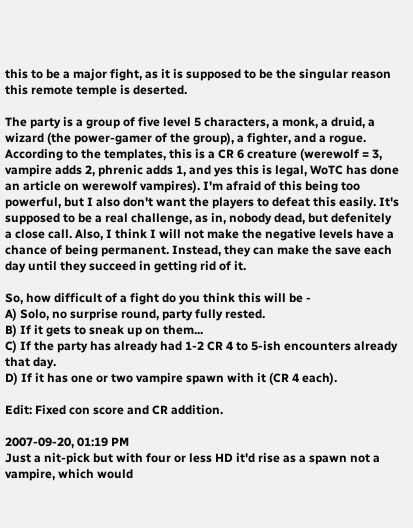this to be a major fight, as it is supposed to be the singular reason this remote temple is deserted.

The party is a group of five level 5 characters, a monk, a druid, a wizard (the power-gamer of the group), a fighter, and a rogue. According to the templates, this is a CR 6 creature (werewolf = 3, vampire adds 2, phrenic adds 1, and yes this is legal, WoTC has done an article on werewolf vampires). I'm afraid of this being too powerful, but I also don't want the players to defeat this easily. It's supposed to be a real challenge, as in, nobody dead, but defenitely a close call. Also, I think I will not make the negative levels have a chance of being permanent. Instead, they can make the save each day until they succeed in getting rid of it.

So, how difficult of a fight do you think this will be -
A) Solo, no surprise round, party fully rested.
B) If it gets to sneak up on them...
C) If the party has already had 1-2 CR 4 to 5-ish encounters already that day.
D) If it has one or two vampire spawn with it (CR 4 each).

Edit: Fixed con score and CR addition.

2007-09-20, 01:19 PM
Just a nit-pick but with four or less HD it'd rise as a spawn not a vampire, which would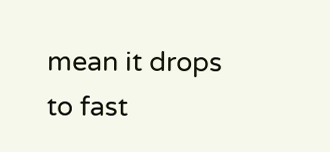mean it drops to fast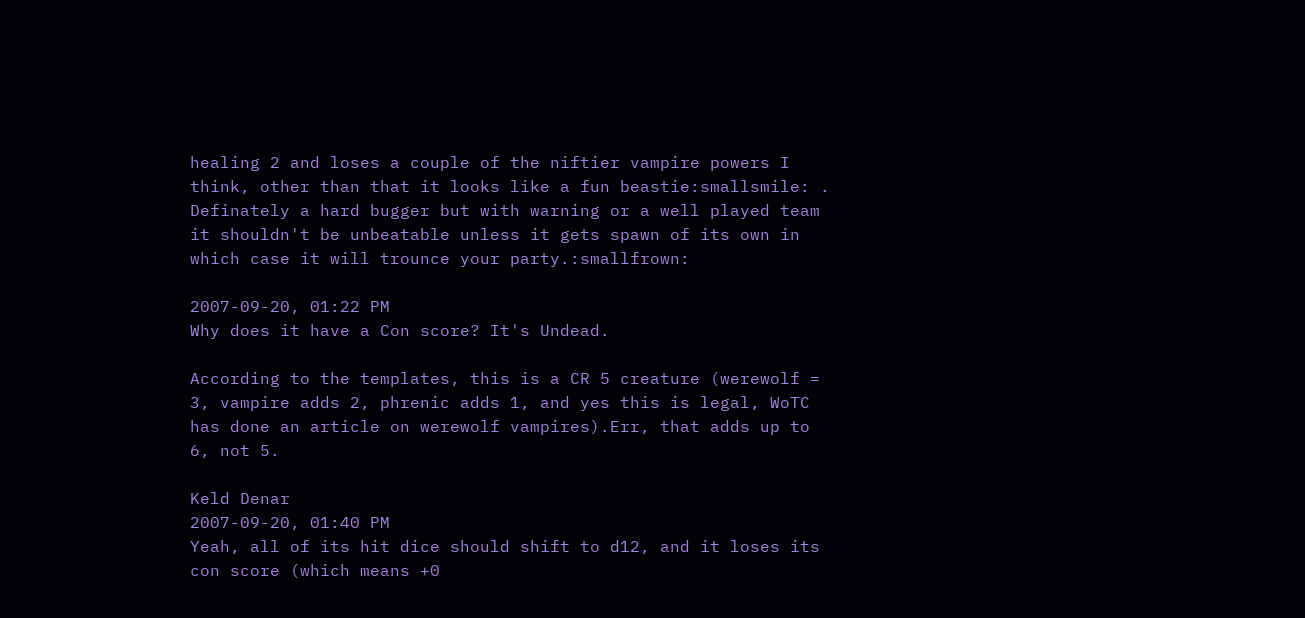healing 2 and loses a couple of the niftier vampire powers I think, other than that it looks like a fun beastie:smallsmile: . Definately a hard bugger but with warning or a well played team it shouldn't be unbeatable unless it gets spawn of its own in which case it will trounce your party.:smallfrown:

2007-09-20, 01:22 PM
Why does it have a Con score? It's Undead.

According to the templates, this is a CR 5 creature (werewolf = 3, vampire adds 2, phrenic adds 1, and yes this is legal, WoTC has done an article on werewolf vampires).Err, that adds up to 6, not 5.

Keld Denar
2007-09-20, 01:40 PM
Yeah, all of its hit dice should shift to d12, and it loses its con score (which means +0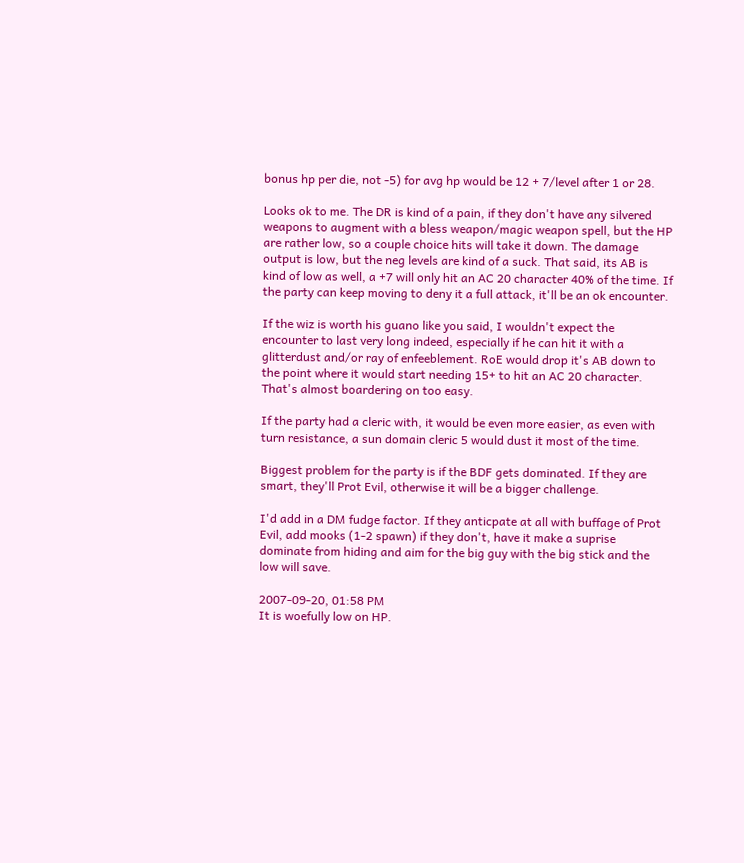bonus hp per die, not -5) for avg hp would be 12 + 7/level after 1 or 28.

Looks ok to me. The DR is kind of a pain, if they don't have any silvered weapons to augment with a bless weapon/magic weapon spell, but the HP are rather low, so a couple choice hits will take it down. The damage output is low, but the neg levels are kind of a suck. That said, its AB is kind of low as well, a +7 will only hit an AC 20 character 40% of the time. If the party can keep moving to deny it a full attack, it'll be an ok encounter.

If the wiz is worth his guano like you said, I wouldn't expect the encounter to last very long indeed, especially if he can hit it with a glitterdust and/or ray of enfeeblement. RoE would drop it's AB down to the point where it would start needing 15+ to hit an AC 20 character. That's almost boardering on too easy.

If the party had a cleric with, it would be even more easier, as even with turn resistance, a sun domain cleric 5 would dust it most of the time.

Biggest problem for the party is if the BDF gets dominated. If they are smart, they'll Prot Evil, otherwise it will be a bigger challenge.

I'd add in a DM fudge factor. If they anticpate at all with buffage of Prot Evil, add mooks (1-2 spawn) if they don't, have it make a suprise dominate from hiding and aim for the big guy with the big stick and the low will save.

2007-09-20, 01:58 PM
It is woefully low on HP.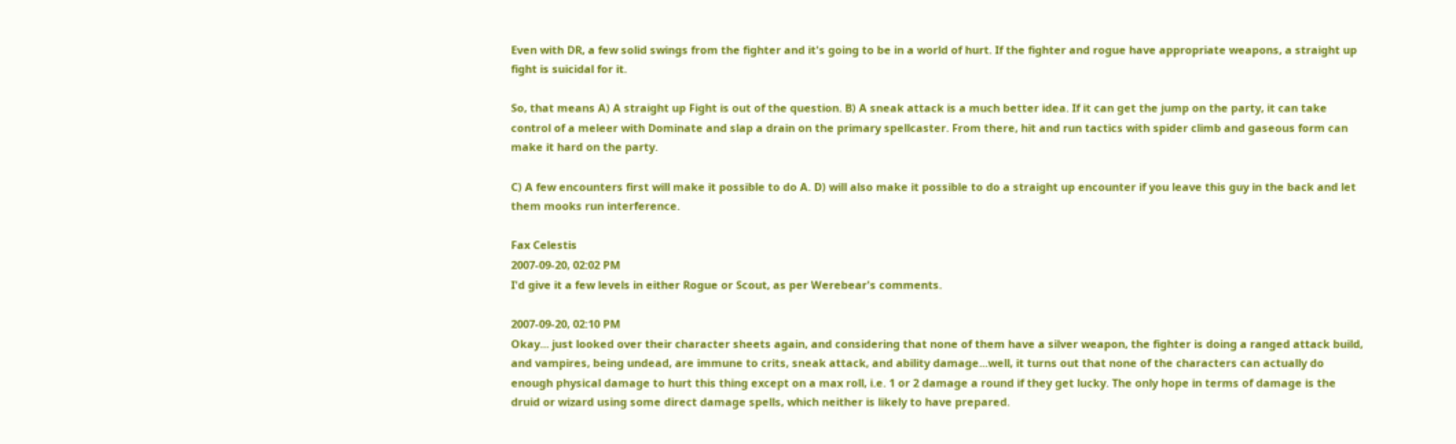Even with DR, a few solid swings from the fighter and it's going to be in a world of hurt. If the fighter and rogue have appropriate weapons, a straight up fight is suicidal for it.

So, that means A) A straight up Fight is out of the question. B) A sneak attack is a much better idea. If it can get the jump on the party, it can take control of a meleer with Dominate and slap a drain on the primary spellcaster. From there, hit and run tactics with spider climb and gaseous form can make it hard on the party.

C) A few encounters first will make it possible to do A. D) will also make it possible to do a straight up encounter if you leave this guy in the back and let them mooks run interference.

Fax Celestis
2007-09-20, 02:02 PM
I'd give it a few levels in either Rogue or Scout, as per Werebear's comments.

2007-09-20, 02:10 PM
Okay... just looked over their character sheets again, and considering that none of them have a silver weapon, the fighter is doing a ranged attack build, and vampires, being undead, are immune to crits, sneak attack, and ability damage...well, it turns out that none of the characters can actually do enough physical damage to hurt this thing except on a max roll, i.e. 1 or 2 damage a round if they get lucky. The only hope in terms of damage is the druid or wizard using some direct damage spells, which neither is likely to have prepared.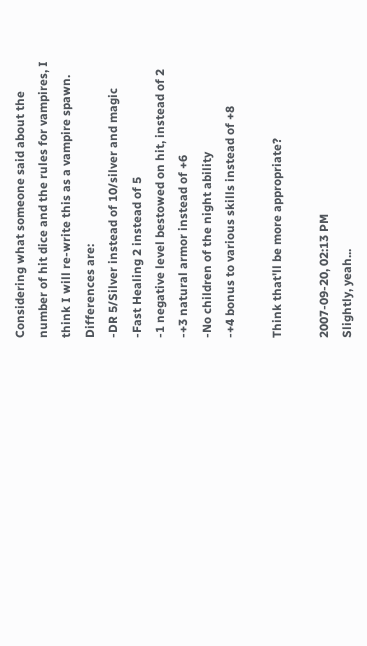Considering what someone said about the number of hit dice and the rules for vampires, I think I will re-write this as a vampire spawn. Differences are:
-DR 5/Silver instead of 10/silver and magic
-Fast Healing 2 instead of 5
-1 negative level bestowed on hit, instead of 2
-+3 natural armor instead of +6
-No children of the night ability
-+4 bonus to various skills instead of +8

Think that'll be more appropriate?

2007-09-20, 02:13 PM
Slightly, yeah...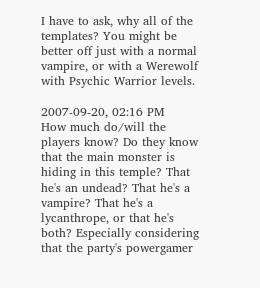I have to ask, why all of the templates? You might be better off just with a normal vampire, or with a Werewolf with Psychic Warrior levels.

2007-09-20, 02:16 PM
How much do/will the players know? Do they know that the main monster is hiding in this temple? That he's an undead? That he's a vampire? That he's a lycanthrope, or that he's both? Especially considering that the party's powergamer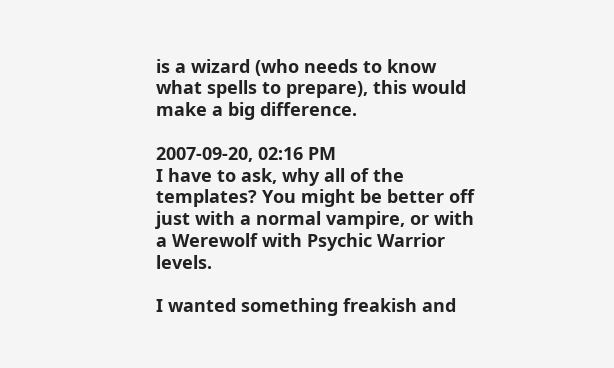is a wizard (who needs to know what spells to prepare), this would make a big difference.

2007-09-20, 02:16 PM
I have to ask, why all of the templates? You might be better off just with a normal vampire, or with a Werewolf with Psychic Warrior levels.

I wanted something freakish and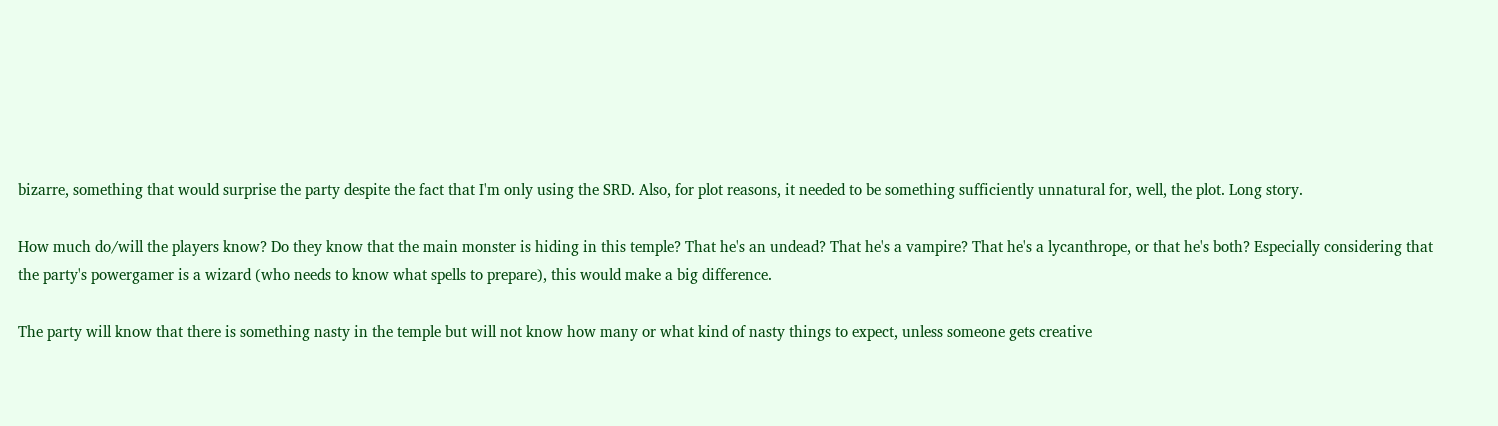bizarre, something that would surprise the party despite the fact that I'm only using the SRD. Also, for plot reasons, it needed to be something sufficiently unnatural for, well, the plot. Long story.

How much do/will the players know? Do they know that the main monster is hiding in this temple? That he's an undead? That he's a vampire? That he's a lycanthrope, or that he's both? Especially considering that the party's powergamer is a wizard (who needs to know what spells to prepare), this would make a big difference.

The party will know that there is something nasty in the temple but will not know how many or what kind of nasty things to expect, unless someone gets creative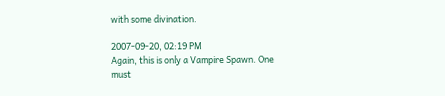with some divination.

2007-09-20, 02:19 PM
Again, this is only a Vampire Spawn. One must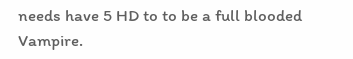needs have 5 HD to to be a full blooded Vampire.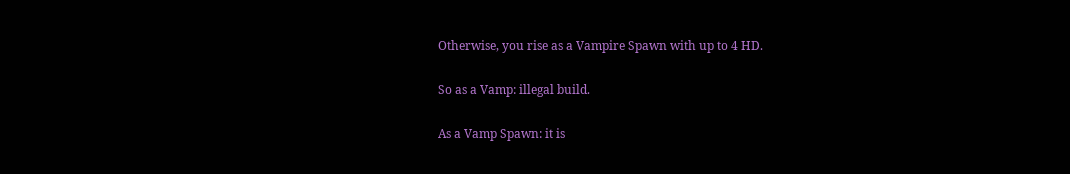Otherwise, you rise as a Vampire Spawn with up to 4 HD.

So as a Vamp: illegal build.

As a Vamp Spawn: it is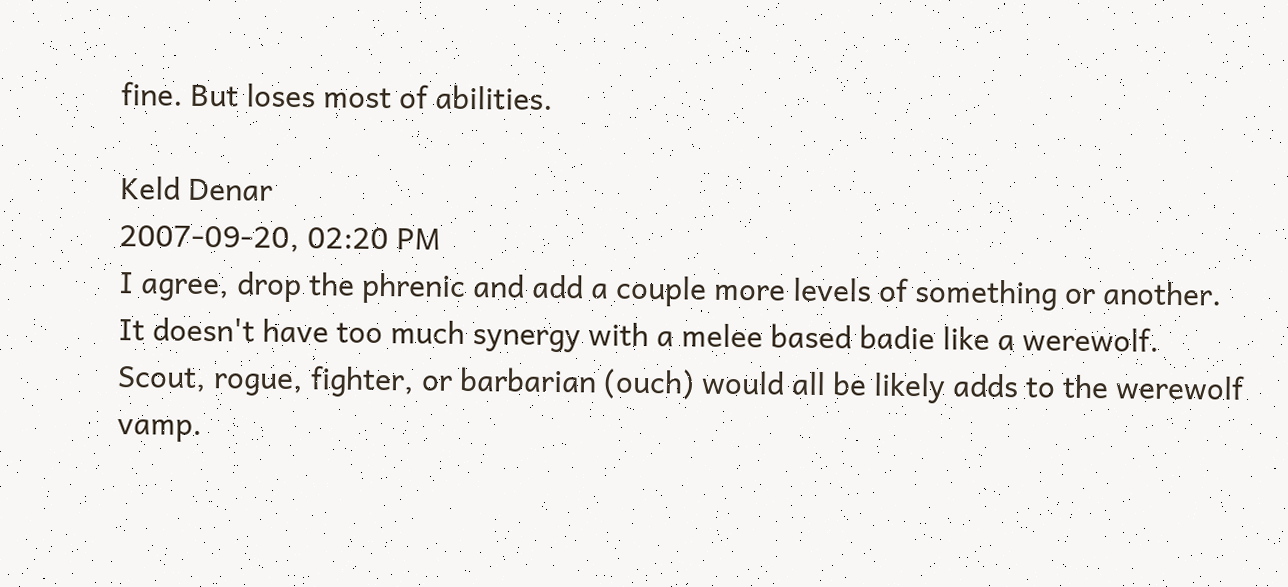fine. But loses most of abilities.

Keld Denar
2007-09-20, 02:20 PM
I agree, drop the phrenic and add a couple more levels of something or another. It doesn't have too much synergy with a melee based badie like a werewolf. Scout, rogue, fighter, or barbarian (ouch) would all be likely adds to the werewolf vamp.